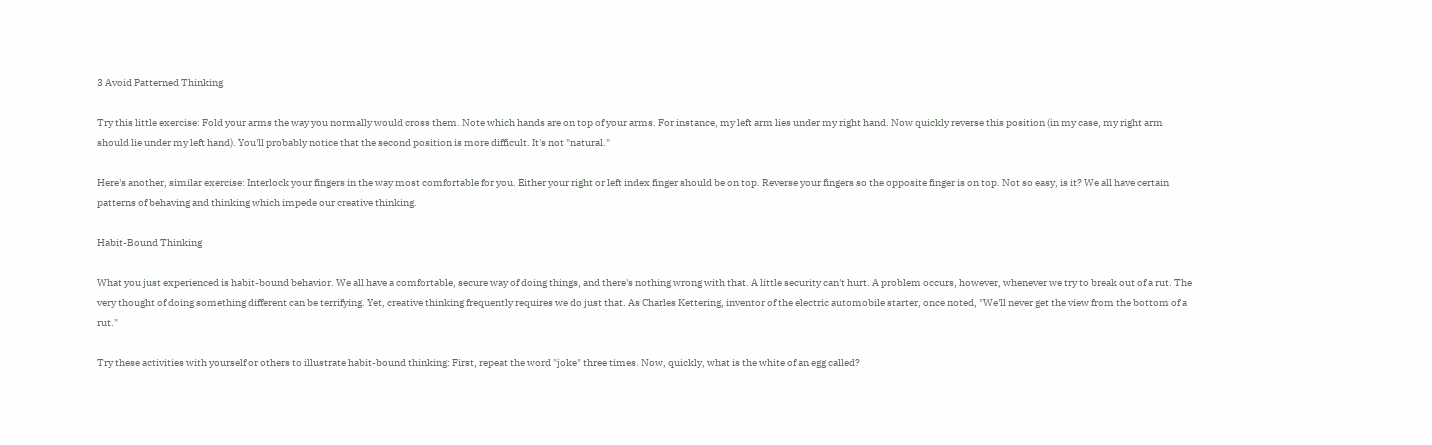3 Avoid Patterned Thinking

Try this little exercise: Fold your arms the way you normally would cross them. Note which hands are on top of your arms. For instance, my left arm lies under my right hand. Now quickly reverse this position (in my case, my right arm should lie under my left hand). You'll probably notice that the second position is more difficult. It's not "natural."

Here's another, similar exercise: Interlock your fingers in the way most comfortable for you. Either your right or left index finger should be on top. Reverse your fingers so the opposite finger is on top. Not so easy, is it? We all have certain patterns of behaving and thinking which impede our creative thinking.

Habit-Bound Thinking

What you just experienced is habit-bound behavior. We all have a comfortable, secure way of doing things, and there's nothing wrong with that. A little security can't hurt. A problem occurs, however, whenever we try to break out of a rut. The very thought of doing something different can be terrifying. Yet, creative thinking frequently requires we do just that. As Charles Kettering, inventor of the electric automobile starter, once noted, "We'll never get the view from the bottom of a rut."

Try these activities with yourself or others to illustrate habit-bound thinking: First, repeat the word "joke" three times. Now, quickly, what is the white of an egg called?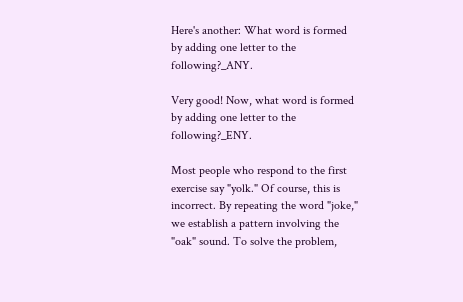Here's another: What word is formed by adding one letter to the following?_ANY.

Very good! Now, what word is formed by adding one letter to the following?_ENY.

Most people who respond to the first exercise say "yolk." Of course, this is incorrect. By repeating the word "joke," we establish a pattern involving the "oak" sound. To solve the problem,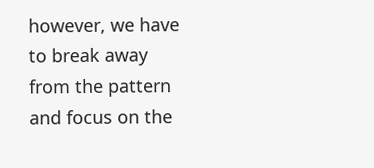however, we have to break away from the pattern and focus on the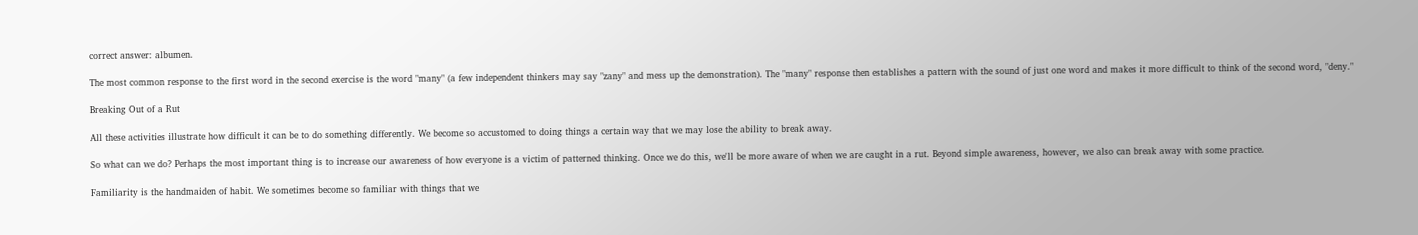correct answer: albumen.

The most common response to the first word in the second exercise is the word "many" (a few independent thinkers may say "zany" and mess up the demonstration). The "many" response then establishes a pattern with the sound of just one word and makes it more difficult to think of the second word, "deny."

Breaking Out of a Rut

All these activities illustrate how difficult it can be to do something differently. We become so accustomed to doing things a certain way that we may lose the ability to break away.

So what can we do? Perhaps the most important thing is to increase our awareness of how everyone is a victim of patterned thinking. Once we do this, we'll be more aware of when we are caught in a rut. Beyond simple awareness, however, we also can break away with some practice.

Familiarity is the handmaiden of habit. We sometimes become so familiar with things that we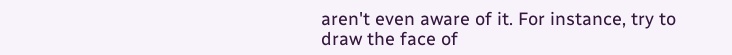aren't even aware of it. For instance, try to draw the face of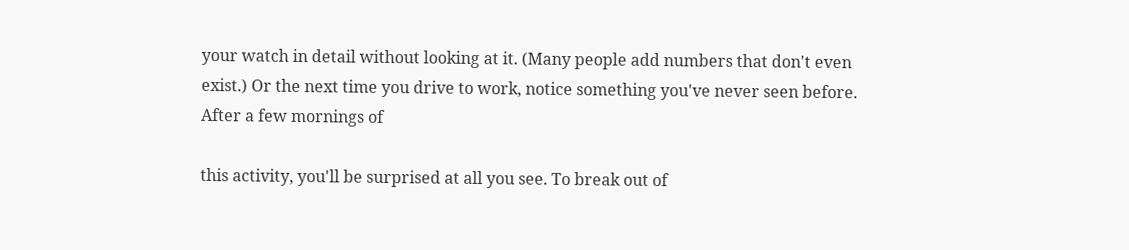your watch in detail without looking at it. (Many people add numbers that don't even exist.) Or the next time you drive to work, notice something you've never seen before. After a few mornings of

this activity, you'll be surprised at all you see. To break out of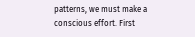patterns, we must make a conscious effort. First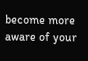become more aware of your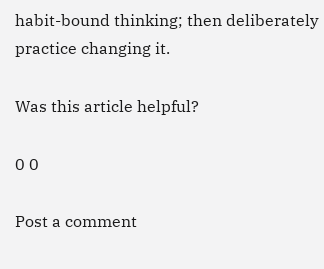habit-bound thinking; then deliberately practice changing it.

Was this article helpful?

0 0

Post a comment